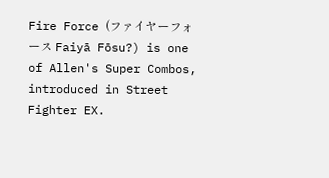Fire Force (ファイヤーフォース Faiyā Fōsu?) is one of Allen's Super Combos, introduced in Street Fighter EX.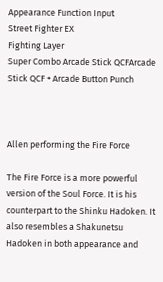Appearance Function Input
Street Fighter EX
Fighting Layer
Super Combo Arcade Stick QCFArcade Stick QCF + Arcade Button Punch



Allen performing the Fire Force

The Fire Force is a more powerful version of the Soul Force. It is his counterpart to the Shinku Hadoken. It also resembles a Shakunetsu Hadoken in both appearance and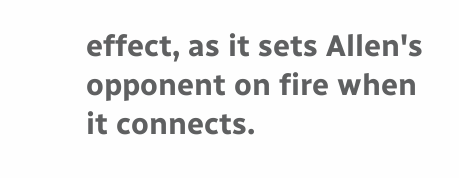effect, as it sets Allen's opponent on fire when it connects.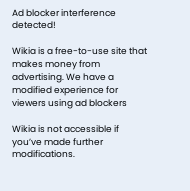Ad blocker interference detected!

Wikia is a free-to-use site that makes money from advertising. We have a modified experience for viewers using ad blockers

Wikia is not accessible if you’ve made further modifications.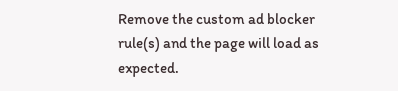Remove the custom ad blocker rule(s) and the page will load as expected.